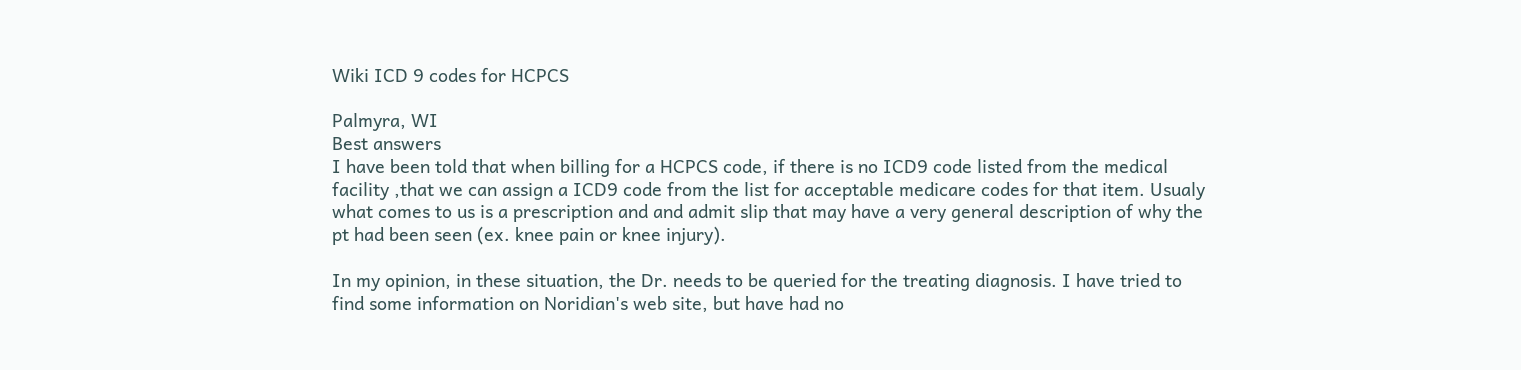Wiki ICD 9 codes for HCPCS

Palmyra, WI
Best answers
I have been told that when billing for a HCPCS code, if there is no ICD9 code listed from the medical facility ,that we can assign a ICD9 code from the list for acceptable medicare codes for that item. Usualy what comes to us is a prescription and and admit slip that may have a very general description of why the pt had been seen (ex. knee pain or knee injury).

In my opinion, in these situation, the Dr. needs to be queried for the treating diagnosis. I have tried to find some information on Noridian's web site, but have had no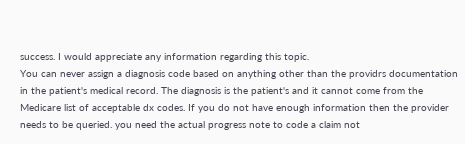success. I would appreciate any information regarding this topic.
You can never assign a diagnosis code based on anything other than the providrs documentation in the patient's medical record. The diagnosis is the patient's and it cannot come from the Medicare list of acceptable dx codes. If you do not have enough information then the provider needs to be queried. you need the actual progress note to code a claim not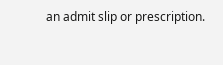an admit slip or prescription.